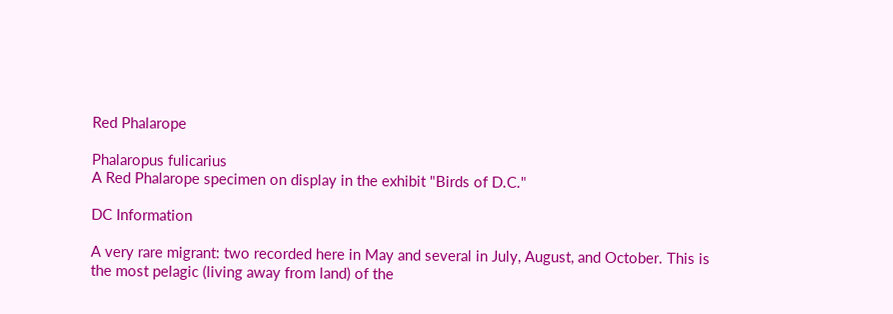Red Phalarope

Phalaropus fulicarius
A Red Phalarope specimen on display in the exhibit "Birds of D.C."

DC Information

A very rare migrant: two recorded here in May and several in July, August, and October. This is the most pelagic (living away from land) of the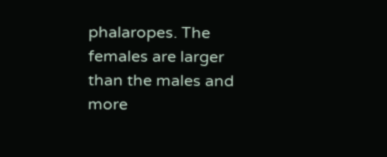phalaropes. The females are larger than the males and more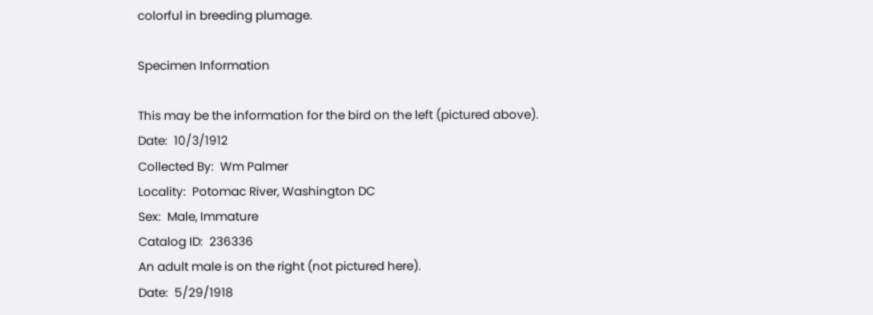colorful in breeding plumage.

Specimen Information

This may be the information for the bird on the left (pictured above).
Date:  10/3/1912
Collected By:  Wm Palmer
Locality:  Potomac River, Washington DC
Sex:  Male, Immature
Catalog ID:  236336
An adult male is on the right (not pictured here).
Date:  5/29/1918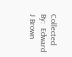Collected By:  Edward J Brown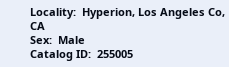Locality:  Hyperion, Los Angeles Co, CA
Sex:  Male
Catalog ID:  255005